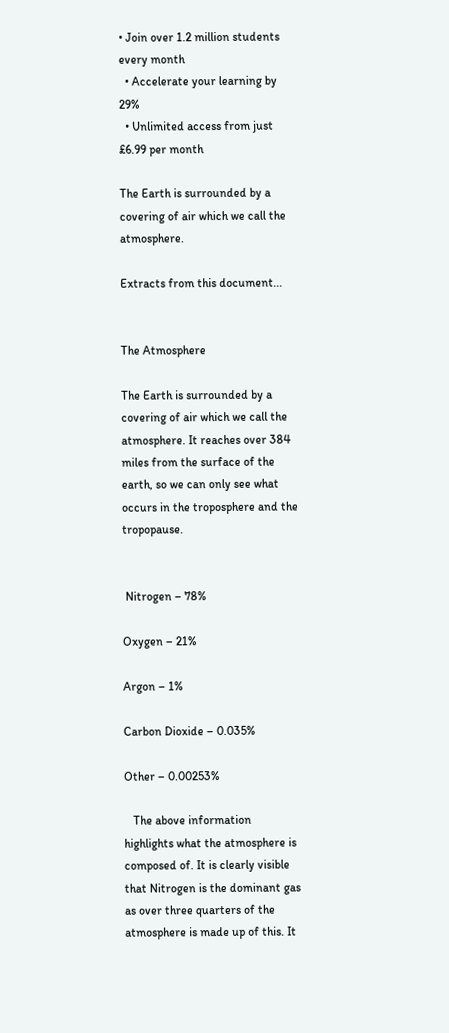• Join over 1.2 million students every month
  • Accelerate your learning by 29%
  • Unlimited access from just £6.99 per month

The Earth is surrounded by a covering of air which we call the atmosphere.

Extracts from this document...


The Atmosphere

The Earth is surrounded by a covering of air which we call the atmosphere. It reaches over 384 miles from the surface of the earth, so we can only see what occurs in the troposphere and the tropopause.


 Nitrogen – 78%

Oxygen – 21%

Argon – 1%

Carbon Dioxide – 0.035%

Other – 0.00253%

   The above information highlights what the atmosphere is composed of. It is clearly visible that Nitrogen is the dominant gas as over three quarters of the atmosphere is made up of this. It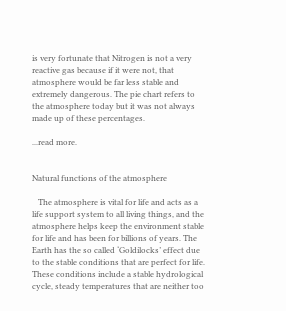is very fortunate that Nitrogen is not a very reactive gas because if it were not, that atmosphere would be far less stable and extremely dangerous. The pie chart refers to the atmosphere today but it was not always made up of these percentages.

...read more.


Natural functions of the atmosphere

   The atmosphere is vital for life and acts as a life support system to all living things, and the atmosphere helps keep the environment stable for life and has been for billions of years. The Earth has the so called ‘Goldilocks’ effect due to the stable conditions that are perfect for life. These conditions include a stable hydrological cycle, steady temperatures that are neither too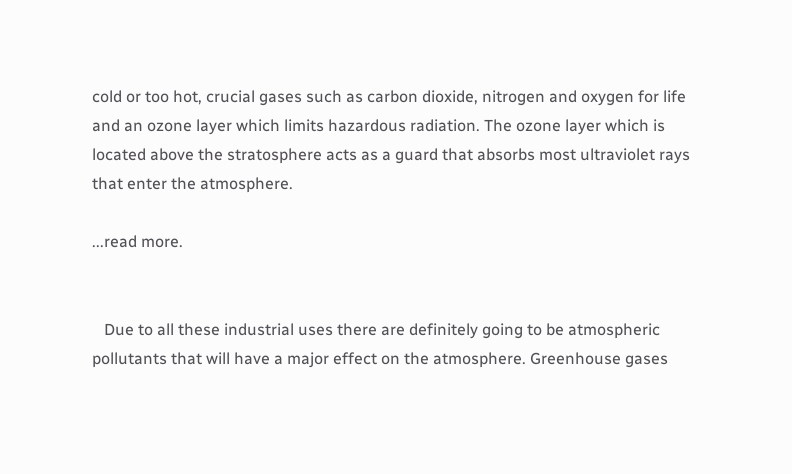cold or too hot, crucial gases such as carbon dioxide, nitrogen and oxygen for life and an ozone layer which limits hazardous radiation. The ozone layer which is located above the stratosphere acts as a guard that absorbs most ultraviolet rays that enter the atmosphere.

...read more.


   Due to all these industrial uses there are definitely going to be atmospheric pollutants that will have a major effect on the atmosphere. Greenhouse gases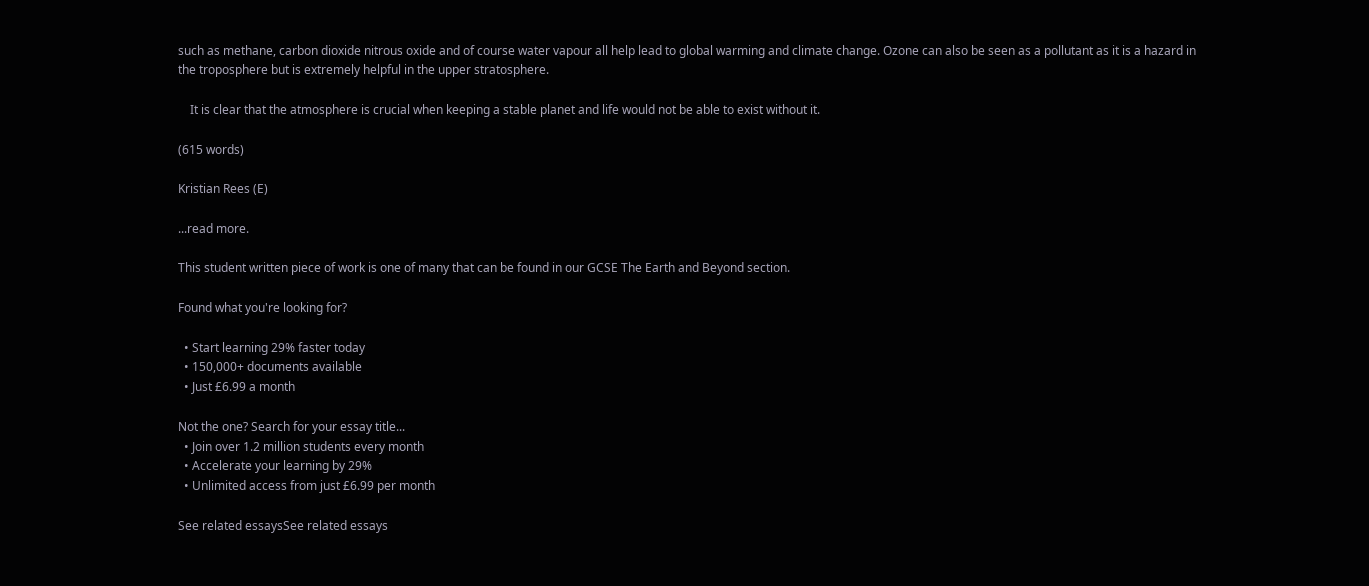such as methane, carbon dioxide nitrous oxide and of course water vapour all help lead to global warming and climate change. Ozone can also be seen as a pollutant as it is a hazard in the troposphere but is extremely helpful in the upper stratosphere.

    It is clear that the atmosphere is crucial when keeping a stable planet and life would not be able to exist without it.

(615 words)

Kristian Rees (E)

...read more.

This student written piece of work is one of many that can be found in our GCSE The Earth and Beyond section.

Found what you're looking for?

  • Start learning 29% faster today
  • 150,000+ documents available
  • Just £6.99 a month

Not the one? Search for your essay title...
  • Join over 1.2 million students every month
  • Accelerate your learning by 29%
  • Unlimited access from just £6.99 per month

See related essaysSee related essays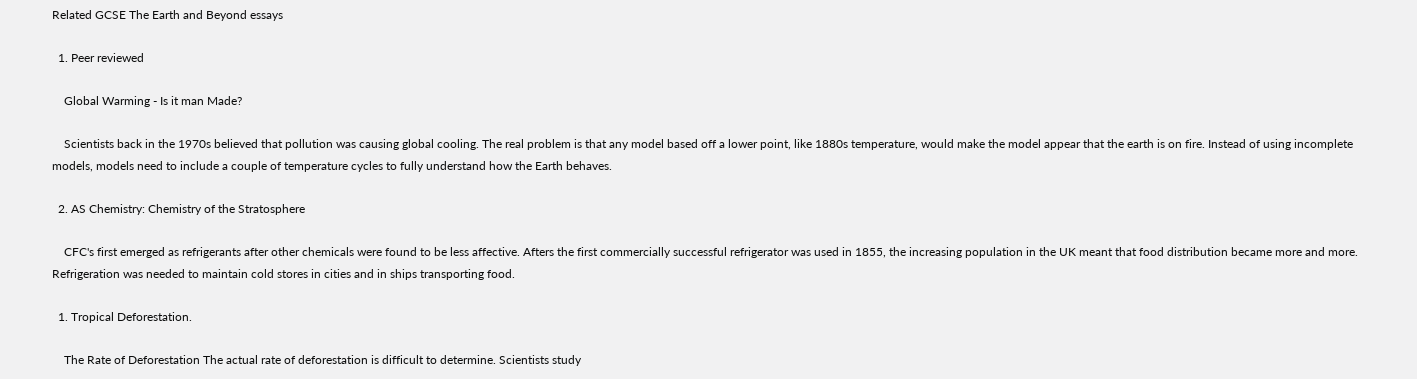Related GCSE The Earth and Beyond essays

  1. Peer reviewed

    Global Warming - Is it man Made?

    Scientists back in the 1970s believed that pollution was causing global cooling. The real problem is that any model based off a lower point, like 1880s temperature, would make the model appear that the earth is on fire. Instead of using incomplete models, models need to include a couple of temperature cycles to fully understand how the Earth behaves.

  2. AS Chemistry: Chemistry of the Stratosphere

    CFC's first emerged as refrigerants after other chemicals were found to be less affective. Afters the first commercially successful refrigerator was used in 1855, the increasing population in the UK meant that food distribution became more and more. Refrigeration was needed to maintain cold stores in cities and in ships transporting food.

  1. Tropical Deforestation.

    The Rate of Deforestation The actual rate of deforestation is difficult to determine. Scientists study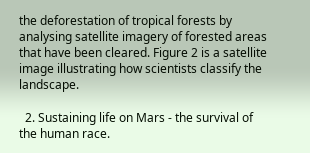the deforestation of tropical forests by analysing satellite imagery of forested areas that have been cleared. Figure 2 is a satellite image illustrating how scientists classify the landscape.

  2. Sustaining life on Mars - the survival of the human race.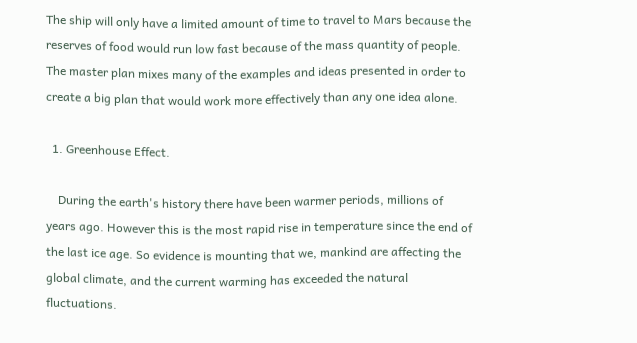The ship will only have a limited amount of time to travel to Mars because the reserves of food would run low fast because of the mass quantity of people. The master plan mixes many of the examples and ideas presented in order to create a big plan that would work more effectively than any one idea alone.

  1. Greenhouse Effect.

    During the earth's history there have been warmer periods, millions of years ago. However this is the most rapid rise in temperature since the end of the last ice age. So evidence is mounting that we, mankind are affecting the global climate, and the current warming has exceeded the natural fluctuations.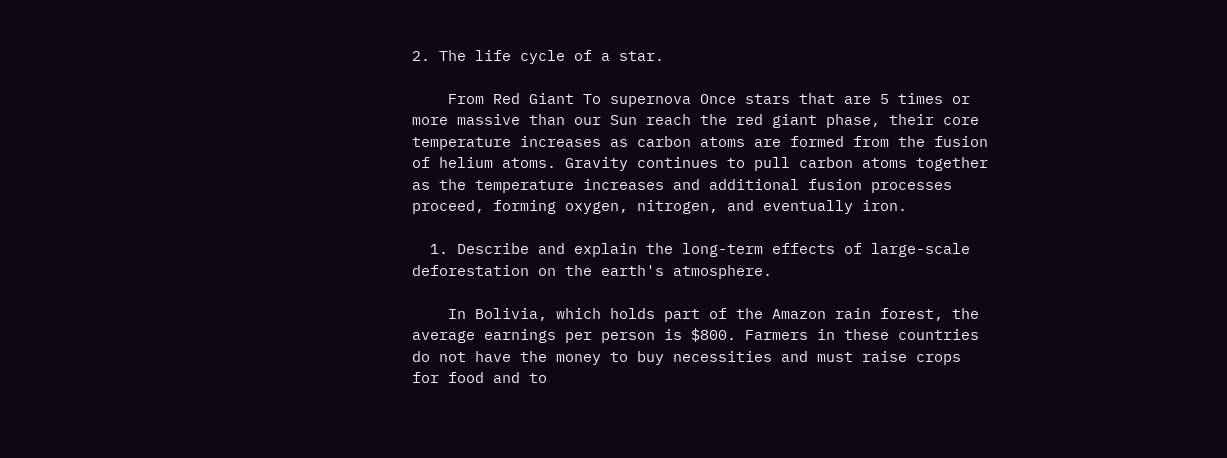2. The life cycle of a star.

    From Red Giant To supernova Once stars that are 5 times or more massive than our Sun reach the red giant phase, their core temperature increases as carbon atoms are formed from the fusion of helium atoms. Gravity continues to pull carbon atoms together as the temperature increases and additional fusion processes proceed, forming oxygen, nitrogen, and eventually iron.

  1. Describe and explain the long-term effects of large-scale deforestation on the earth's atmosphere.

    In Bolivia, which holds part of the Amazon rain forest, the average earnings per person is $800. Farmers in these countries do not have the money to buy necessities and must raise crops for food and to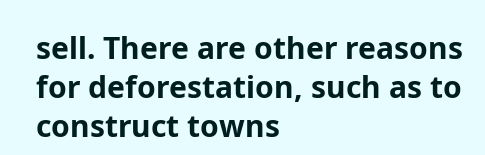sell. There are other reasons for deforestation, such as to construct towns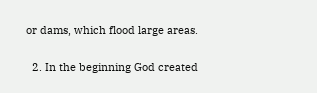or dams, which flood large areas.

  2. In the beginning God created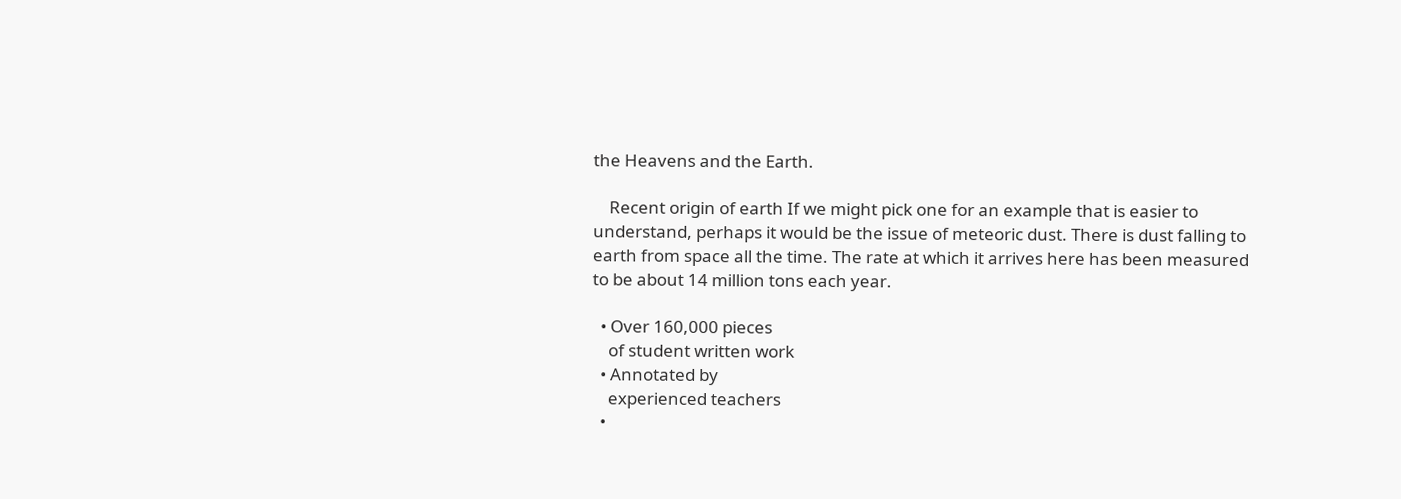the Heavens and the Earth.

    Recent origin of earth If we might pick one for an example that is easier to understand, perhaps it would be the issue of meteoric dust. There is dust falling to earth from space all the time. The rate at which it arrives here has been measured to be about 14 million tons each year.

  • Over 160,000 pieces
    of student written work
  • Annotated by
    experienced teachers
  •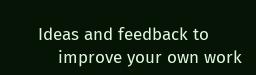Ideas and feedback to
    improve your own work